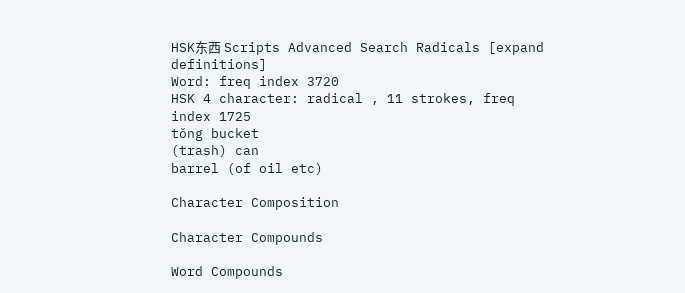HSK东西 Scripts Advanced Search Radicals [expand definitions]
Word: freq index 3720
HSK 4 character: radical , 11 strokes, freq index 1725
tǒng bucket
(trash) can
barrel (of oil etc)

Character Composition

Character Compounds

Word Compounds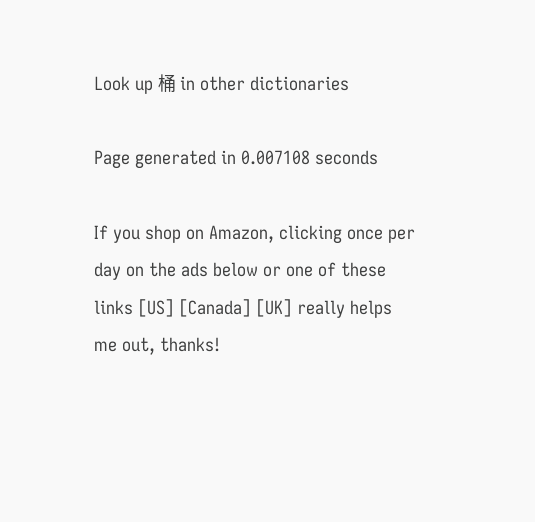Look up 桶 in other dictionaries

Page generated in 0.007108 seconds

If you shop on Amazon, clicking once per day on the ads below or one of these links [US] [Canada] [UK] really helps me out, thanks!